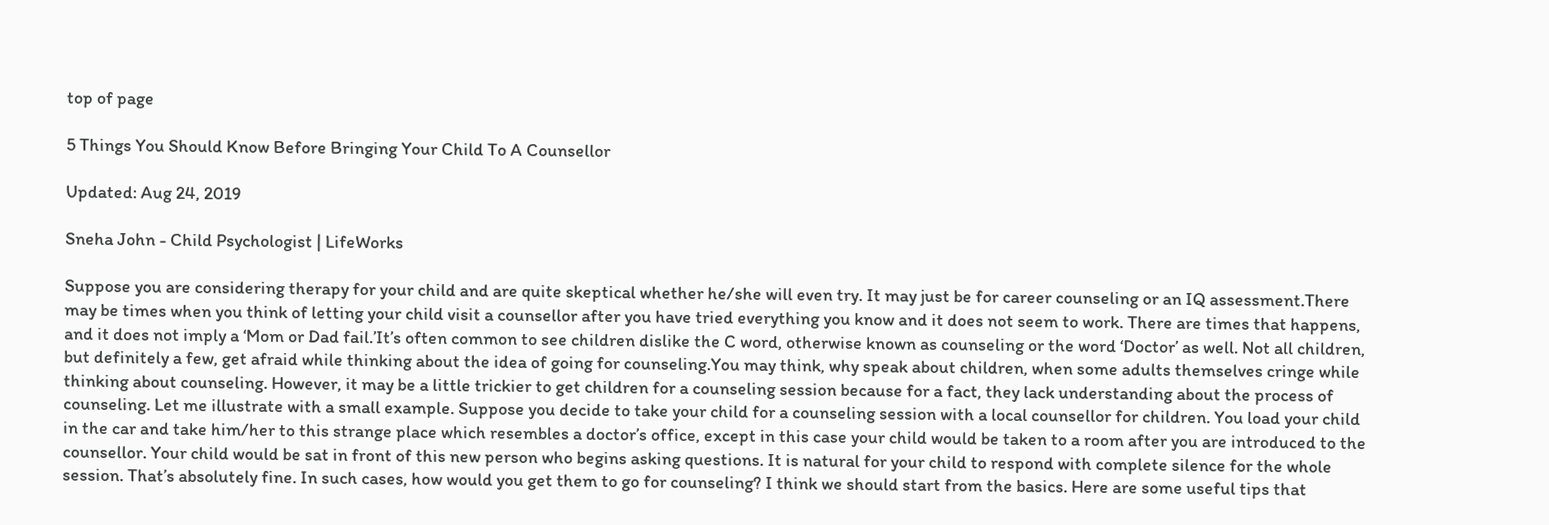top of page

5 Things You Should Know Before Bringing Your Child To A Counsellor

Updated: Aug 24, 2019

Sneha John - Child Psychologist | LifeWorks

Suppose you are considering therapy for your child and are quite skeptical whether he/she will even try. It may just be for career counseling or an IQ assessment.There may be times when you think of letting your child visit a counsellor after you have tried everything you know and it does not seem to work. There are times that happens, and it does not imply a ‘Mom or Dad fail.’It’s often common to see children dislike the C word, otherwise known as counseling or the word ‘Doctor’ as well. Not all children, but definitely a few, get afraid while thinking about the idea of going for counseling.You may think, why speak about children, when some adults themselves cringe while thinking about counseling. However, it may be a little trickier to get children for a counseling session because for a fact, they lack understanding about the process of counseling. Let me illustrate with a small example. Suppose you decide to take your child for a counseling session with a local counsellor for children. You load your child in the car and take him/her to this strange place which resembles a doctor’s office, except in this case your child would be taken to a room after you are introduced to the counsellor. Your child would be sat in front of this new person who begins asking questions. It is natural for your child to respond with complete silence for the whole session. That’s absolutely fine. In such cases, how would you get them to go for counseling? I think we should start from the basics. Here are some useful tips that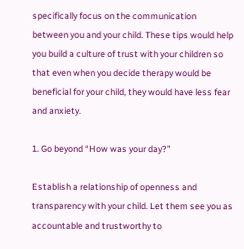specifically focus on the communication between you and your child. These tips would help you build a culture of trust with your children so that even when you decide therapy would be beneficial for your child, they would have less fear and anxiety.

1. Go beyond “How was your day?”

Establish a relationship of openness and transparency with your child. Let them see you as accountable and trustworthy to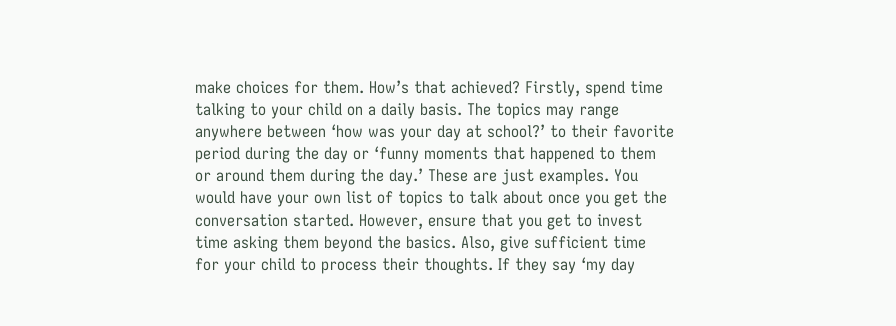make choices for them. How’s that achieved? Firstly, spend time talking to your child on a daily basis. The topics may range anywhere between ‘how was your day at school?’ to their favorite period during the day or ‘funny moments that happened to them or around them during the day.’ These are just examples. You would have your own list of topics to talk about once you get the conversation started. However, ensure that you get to invest time asking them beyond the basics. Also, give sufficient time for your child to process their thoughts. If they say ‘my day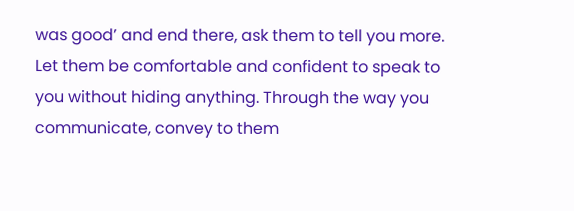was good’ and end there, ask them to tell you more. Let them be comfortable and confident to speak to you without hiding anything. Through the way you communicate, convey to them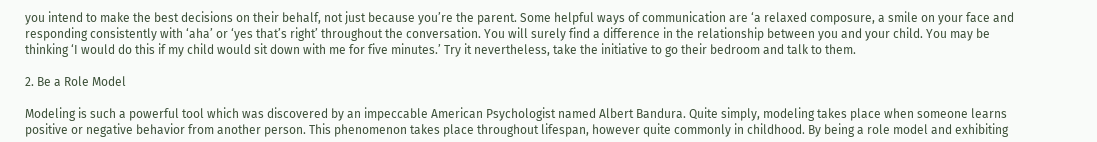you intend to make the best decisions on their behalf, not just because you’re the parent. Some helpful ways of communication are ‘a relaxed composure, a smile on your face and responding consistently with ‘aha’ or ‘yes that’s right’ throughout the conversation. You will surely find a difference in the relationship between you and your child. You may be thinking ‘I would do this if my child would sit down with me for five minutes.’ Try it nevertheless, take the initiative to go their bedroom and talk to them.

2. Be a Role Model

Modeling is such a powerful tool which was discovered by an impeccable American Psychologist named Albert Bandura. Quite simply, modeling takes place when someone learns positive or negative behavior from another person. This phenomenon takes place throughout lifespan, however quite commonly in childhood. By being a role model and exhibiting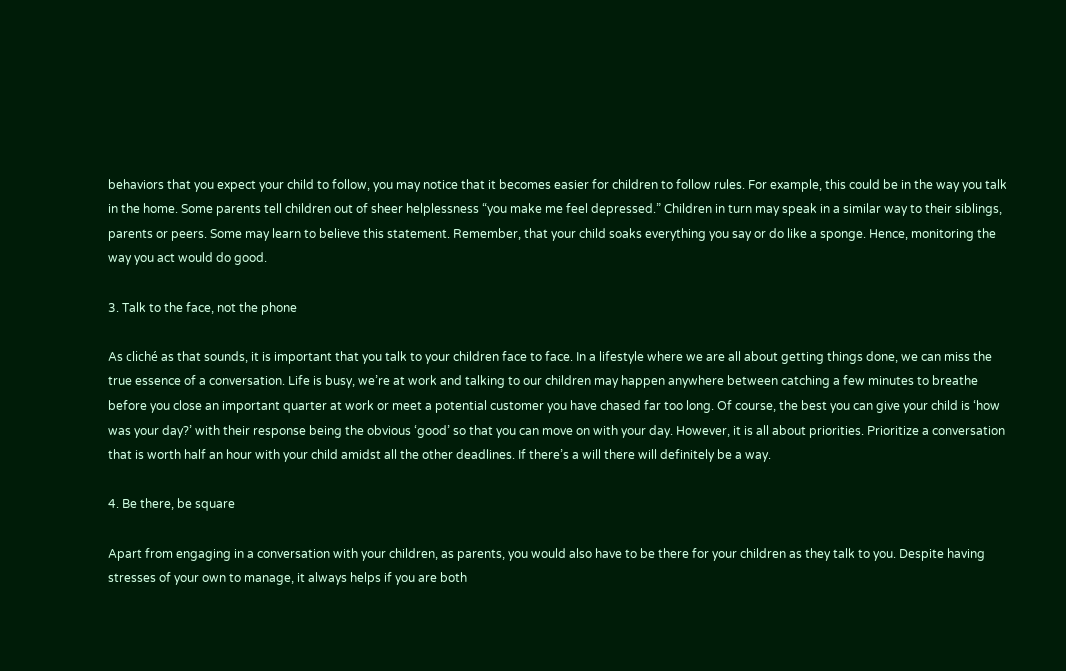behaviors that you expect your child to follow, you may notice that it becomes easier for children to follow rules. For example, this could be in the way you talk in the home. Some parents tell children out of sheer helplessness “you make me feel depressed.” Children in turn may speak in a similar way to their siblings, parents or peers. Some may learn to believe this statement. Remember, that your child soaks everything you say or do like a sponge. Hence, monitoring the way you act would do good.

3. Talk to the face, not the phone

As cliché as that sounds, it is important that you talk to your children face to face. In a lifestyle where we are all about getting things done, we can miss the true essence of a conversation. Life is busy, we’re at work and talking to our children may happen anywhere between catching a few minutes to breathe before you close an important quarter at work or meet a potential customer you have chased far too long. Of course, the best you can give your child is ‘how was your day?’ with their response being the obvious ‘good’ so that you can move on with your day. However, it is all about priorities. Prioritize a conversation that is worth half an hour with your child amidst all the other deadlines. If there’s a will there will definitely be a way.

4. Be there, be square

Apart from engaging in a conversation with your children, as parents, you would also have to be there for your children as they talk to you. Despite having stresses of your own to manage, it always helps if you are both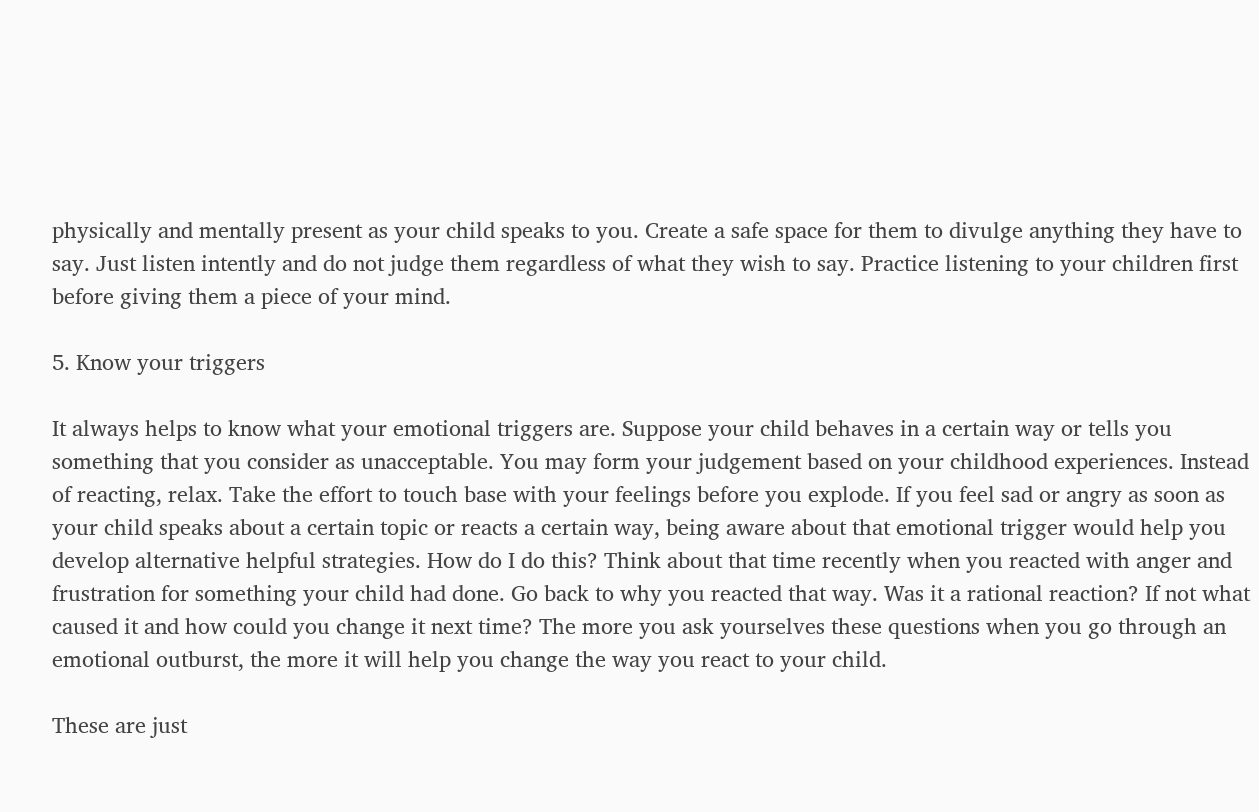physically and mentally present as your child speaks to you. Create a safe space for them to divulge anything they have to say. Just listen intently and do not judge them regardless of what they wish to say. Practice listening to your children first before giving them a piece of your mind.

5. Know your triggers

It always helps to know what your emotional triggers are. Suppose your child behaves in a certain way or tells you something that you consider as unacceptable. You may form your judgement based on your childhood experiences. Instead of reacting, relax. Take the effort to touch base with your feelings before you explode. If you feel sad or angry as soon as your child speaks about a certain topic or reacts a certain way, being aware about that emotional trigger would help you develop alternative helpful strategies. How do I do this? Think about that time recently when you reacted with anger and frustration for something your child had done. Go back to why you reacted that way. Was it a rational reaction? If not what caused it and how could you change it next time? The more you ask yourselves these questions when you go through an emotional outburst, the more it will help you change the way you react to your child.

These are just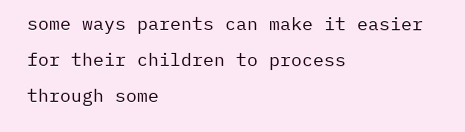some ways parents can make it easier for their children to process through some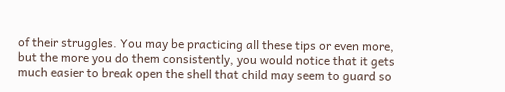of their struggles. You may be practicing all these tips or even more, but the more you do them consistently, you would notice that it gets much easier to break open the shell that child may seem to guard so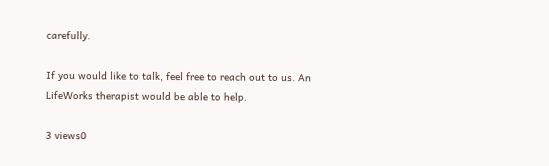carefully.

If you would like to talk, feel free to reach out to us. An LifeWorks therapist would be able to help.

3 views0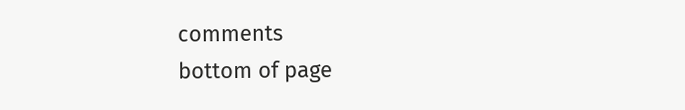comments
bottom of page